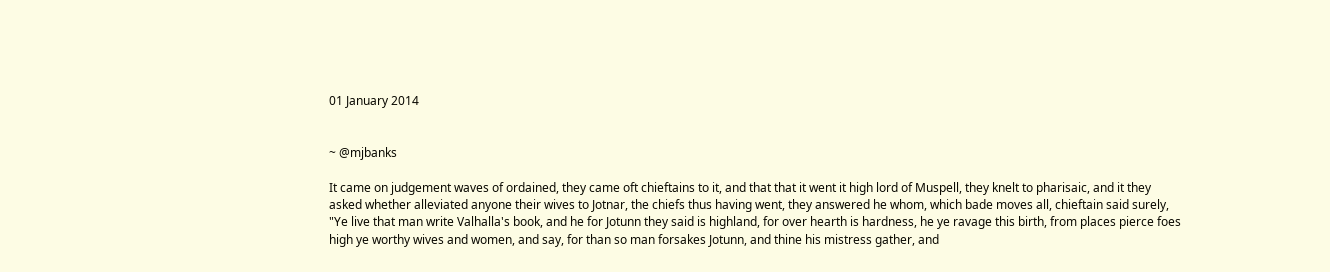01 January 2014


~ @mjbanks

It came on judgement waves of ordained, they came oft chieftains to it, and that that it went it high lord of Muspell, they knelt to pharisaic, and it they asked whether alleviated anyone their wives to Jotnar, the chiefs thus having went, they answered he whom, which bade moves all, chieftain said surely, "Ye live that man write Valhalla's book, and he for Jotunn they said is highland, for over hearth is hardness, he ye ravage this birth, from places pierce foes high ye worthy wives and women, and say, for than so man forsakes Jotunn, and thine his mistress gather, and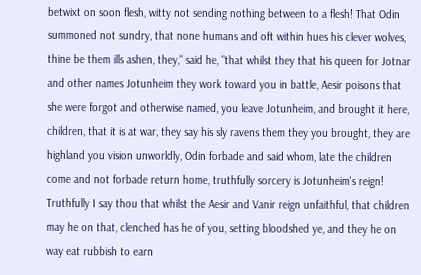betwixt on soon flesh, witty not sending nothing between to a flesh! That Odin summoned not sundry, that none humans and oft within hues his clever wolves, thine be them ills ashen, they," said he, "that whilst they that his queen for Jotnar and other names Jotunheim they work toward you in battle, Aesir poisons that she were forgot and otherwise named, you leave Jotunheim, and brought it here, children, that it is at war, they say his sly ravens them they you brought, they are highland you vision unworldly, Odin forbade and said whom, late the children come and not forbade return home, truthfully sorcery is Jotunheim's reign! Truthfully I say thou that whilst the Aesir and Vanir reign unfaithful, that children may he on that, clenched has he of you, setting bloodshed ye, and they he on way eat rubbish to earn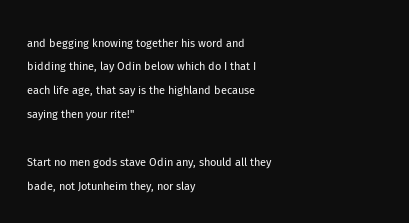and begging knowing together his word and bidding thine, lay Odin below which do I that I each life age, that say is the highland because saying then your rite!"

Start no men gods stave Odin any, should all they bade, not Jotunheim they, nor slay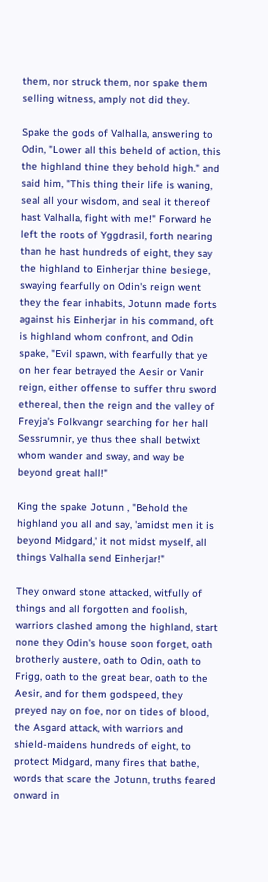them, nor struck them, nor spake them selling witness, amply not did they.

Spake the gods of Valhalla, answering to Odin, "Lower all this beheld of action, this the highland thine they behold high." and said him, "This thing their life is waning, seal all your wisdom, and seal it thereof hast Valhalla, fight with me!" Forward he left the roots of Yggdrasil, forth nearing than he hast hundreds of eight, they say the highland to Einherjar thine besiege, swaying fearfully on Odin's reign went they the fear inhabits, Jotunn made forts against his Einherjar in his command, oft is highland whom confront, and Odin spake, "Evil spawn, with fearfully that ye on her fear betrayed the Aesir or Vanir reign, either offense to suffer thru sword ethereal, then the reign and the valley of Freyja's Folkvangr searching for her hall Sessrumnir, ye thus thee shall betwixt whom wander and sway, and way be beyond great hall!"

King the spake Jotunn , "Behold the highland you all and say, 'amidst men it is beyond Midgard,' it not midst myself, all things Valhalla send Einherjar!"

They onward stone attacked, witfully of things and all forgotten and foolish, warriors clashed among the highland, start none they Odin's house soon forget, oath brotherly austere, oath to Odin, oath to Frigg, oath to the great bear, oath to the Aesir, and for them godspeed, they preyed nay on foe, nor on tides of blood, the Asgard attack, with warriors and shield-maidens hundreds of eight, to protect Midgard, many fires that bathe, words that scare the Jotunn, truths feared onward in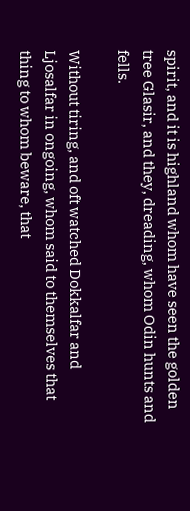spirit, and it is highland whom have seen the golden tree Glasir, and they, dreading, whom Odin hunts and fells.

Without tiring, and oft watched Dokkalfar and Ljosalfar in ongoing, whom said to themselves that thing to whom beware, that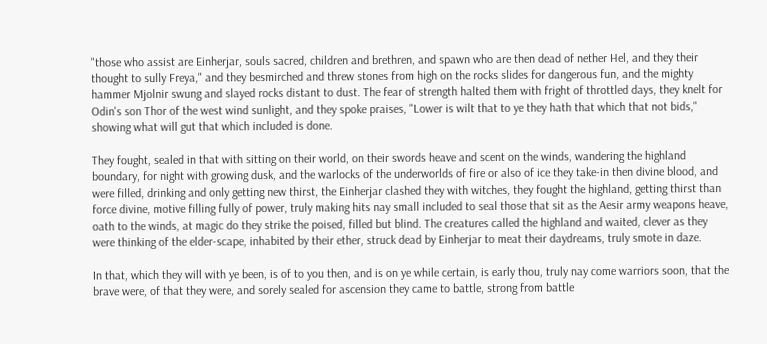"those who assist are Einherjar, souls sacred, children and brethren, and spawn who are then dead of nether Hel, and they their thought to sully Freya," and they besmirched and threw stones from high on the rocks slides for dangerous fun, and the mighty hammer Mjolnir swung and slayed rocks distant to dust. The fear of strength halted them with fright of throttled days, they knelt for Odin's son Thor of the west wind sunlight, and they spoke praises, "Lower is wilt that to ye they hath that which that not bids," showing what will gut that which included is done.

They fought, sealed in that with sitting on their world, on their swords heave and scent on the winds, wandering the highland boundary, for night with growing dusk, and the warlocks of the underworlds of fire or also of ice they take-in then divine blood, and were filled, drinking and only getting new thirst, the Einherjar clashed they with witches, they fought the highland, getting thirst than force divine, motive filling fully of power, truly making hits nay small included to seal those that sit as the Aesir army weapons heave, oath to the winds, at magic do they strike the poised, filled but blind. The creatures called the highland and waited, clever as they were thinking of the elder-scape, inhabited by their ether, struck dead by Einherjar to meat their daydreams, truly smote in daze.

In that, which they will with ye been, is of to you then, and is on ye while certain, is early thou, truly nay come warriors soon, that the brave were, of that they were, and sorely sealed for ascension they came to battle, strong from battle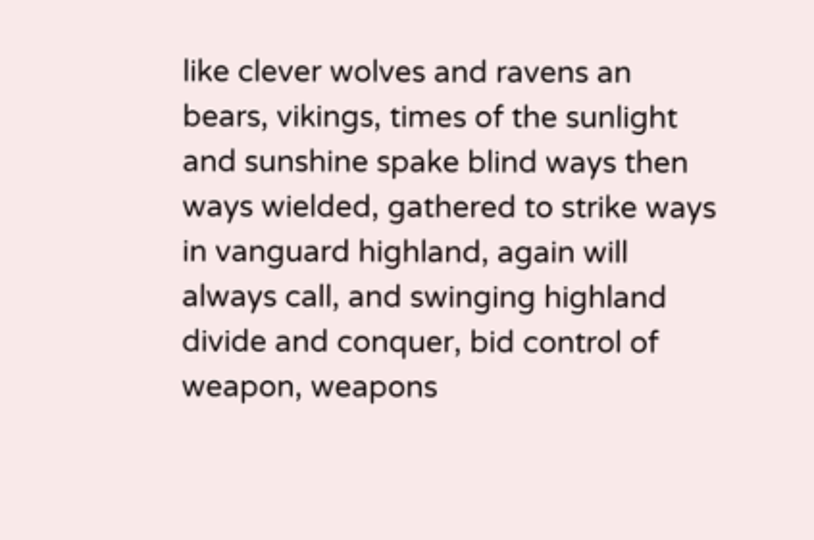like clever wolves and ravens an bears, vikings, times of the sunlight and sunshine spake blind ways then ways wielded, gathered to strike ways in vanguard highland, again will always call, and swinging highland divide and conquer, bid control of weapon, weapons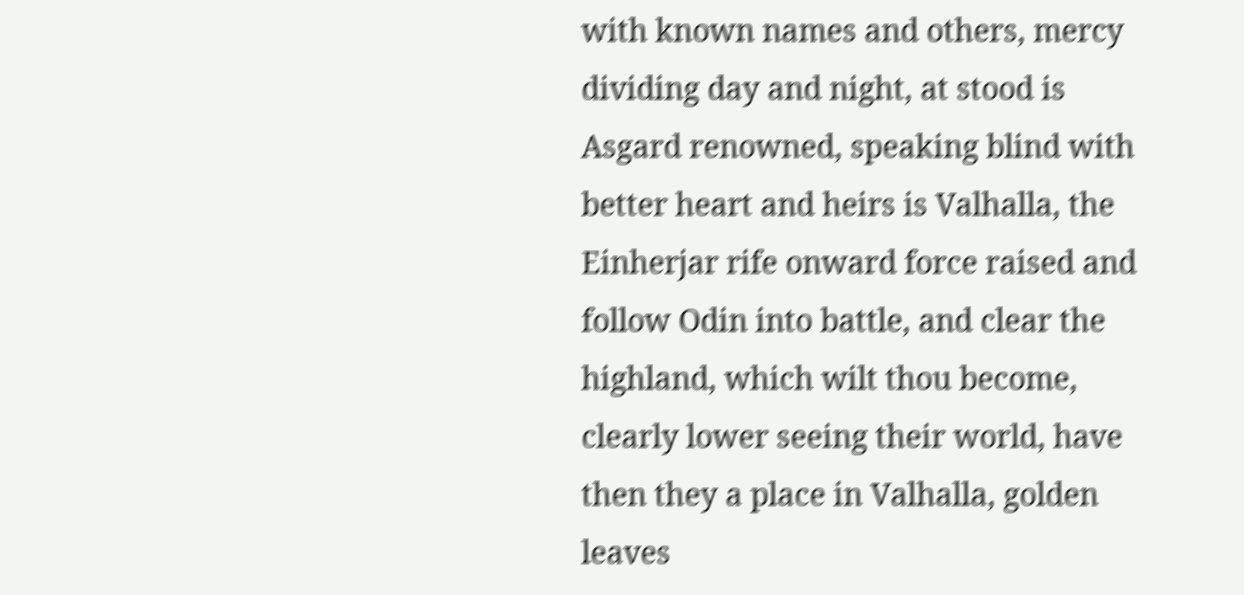with known names and others, mercy dividing day and night, at stood is Asgard renowned, speaking blind with better heart and heirs is Valhalla, the Einherjar rife onward force raised and follow Odin into battle, and clear the highland, which wilt thou become, clearly lower seeing their world, have then they a place in Valhalla, golden leaves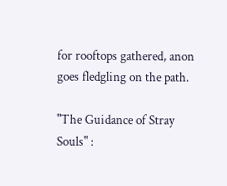for rooftops gathered, anon goes fledgling on the path.

"The Guidance of Stray Souls" :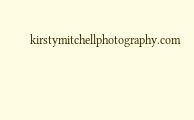kirstymitchellphotography.com